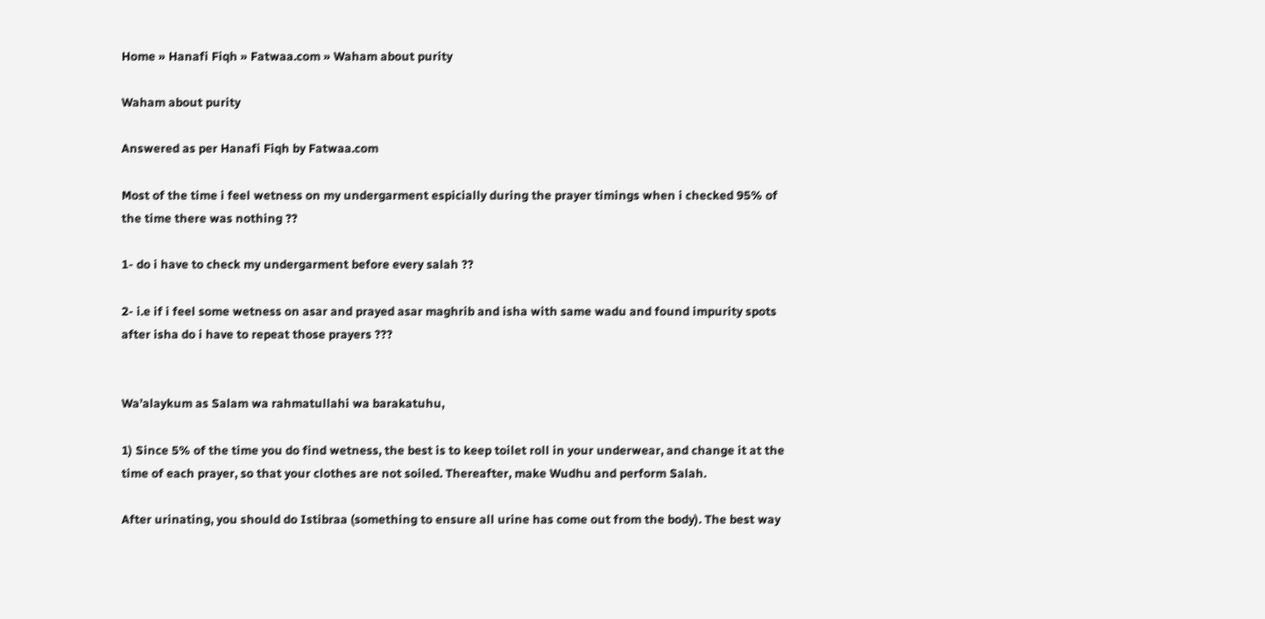Home » Hanafi Fiqh » Fatwaa.com » Waham about purity

Waham about purity

Answered as per Hanafi Fiqh by Fatwaa.com

Most of the time i feel wetness on my undergarment espicially during the prayer timings when i checked 95% of the time there was nothing ??

1- do i have to check my undergarment before every salah ??

2- i.e if i feel some wetness on asar and prayed asar maghrib and isha with same wadu and found impurity spots after isha do i have to repeat those prayers ???


Wa’alaykum as Salam wa rahmatullahi wa barakatuhu,

1) Since 5% of the time you do find wetness, the best is to keep toilet roll in your underwear, and change it at the time of each prayer, so that your clothes are not soiled. Thereafter, make Wudhu and perform Salah.

After urinating, you should do Istibraa (something to ensure all urine has come out from the body). The best way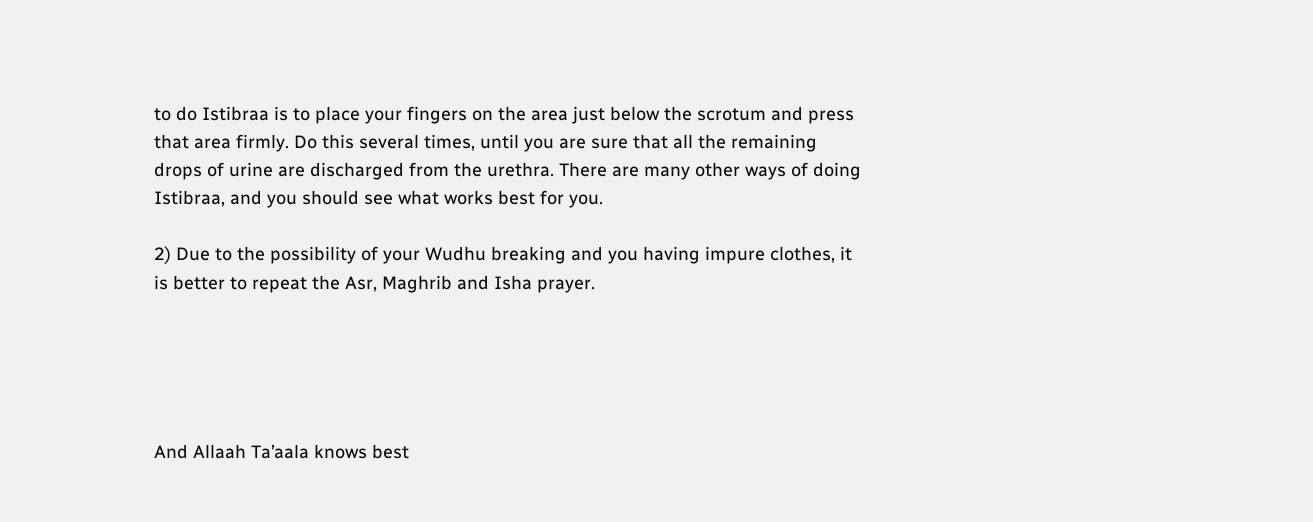to do Istibraa is to place your fingers on the area just below the scrotum and press that area firmly. Do this several times, until you are sure that all the remaining drops of urine are discharged from the urethra. There are many other ways of doing Istibraa, and you should see what works best for you.

2) Due to the possibility of your Wudhu breaking and you having impure clothes, it is better to repeat the Asr, Maghrib and Isha prayer.





And Allaah Ta’aala knows best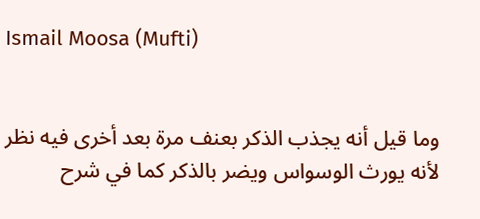Ismail Moosa (Mufti)


وما قيل أنه يجذب الذكر بعنف مرة بعد أخرى فيه نظر لأنه يورث الوسواس ويضر بالذكر كما في شرح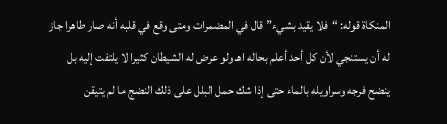المنكاة قوله: “فلا يقيد بشيء” قال في المضمرات ومتى وقع في قلبه أنه صار طاهرا جاز له أن يستنجي لأن كل أحد أعلم بحاله اهـ ولو عرض له الشيطان كثيرا لا يلتفت إليه بل ينضح فرجه وسراويله بالماء حتى إذا شك حمل البلل على ذلك النضج ما لم يتيقن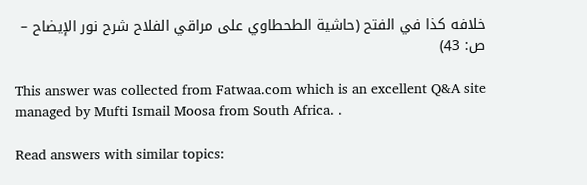خلافه كذا في الفتح (حاشية الطحطاوي على مراقي الفلاح شرح نور الإيضاح – ص: 43)

This answer was collected from Fatwaa.com which is an excellent Q&A site managed by Mufti Ismail Moosa from South Africa. .

Read answers with similar topics: